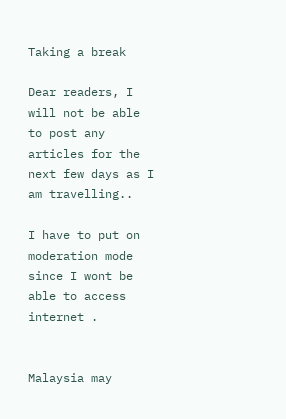Taking a break

Dear readers, I will not be able to post any articles for the next few days as I am travelling..

I have to put on moderation mode since I wont be able to access internet .


Malaysia may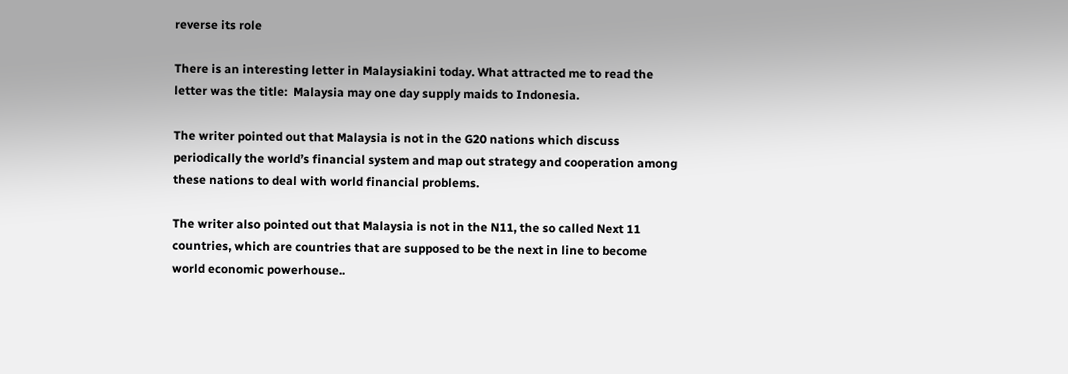reverse its role

There is an interesting letter in Malaysiakini today. What attracted me to read the letter was the title:  Malaysia may one day supply maids to Indonesia.

The writer pointed out that Malaysia is not in the G20 nations which discuss periodically the world’s financial system and map out strategy and cooperation among these nations to deal with world financial problems.

The writer also pointed out that Malaysia is not in the N11, the so called Next 11 countries, which are countries that are supposed to be the next in line to become world economic powerhouse..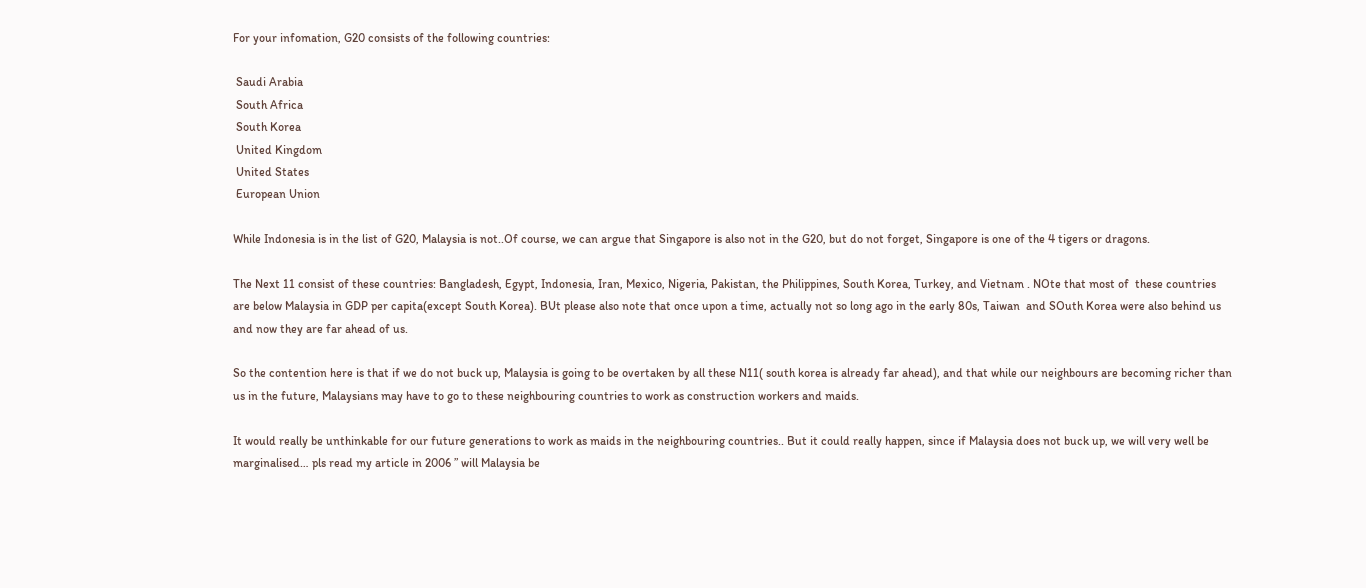For your infomation, G20 consists of the following countries:

 Saudi Arabia
 South Africa
 South Korea
 United Kingdom
 United States
 European Union

While Indonesia is in the list of G20, Malaysia is not..Of course, we can argue that Singapore is also not in the G20, but do not forget, Singapore is one of the 4 tigers or dragons.

The Next 11 consist of these countries: Bangladesh, Egypt, Indonesia, Iran, Mexico, Nigeria, Pakistan, the Philippines, South Korea, Turkey, and Vietnam . NOte that most of  these countries are below Malaysia in GDP per capita(except South Korea). BUt please also note that once upon a time, actually not so long ago in the early 80s, Taiwan  and SOuth Korea were also behind us and now they are far ahead of us.

So the contention here is that if we do not buck up, Malaysia is going to be overtaken by all these N11( south korea is already far ahead), and that while our neighbours are becoming richer than us in the future, Malaysians may have to go to these neighbouring countries to work as construction workers and maids.

It would really be unthinkable for our future generations to work as maids in the neighbouring countries.. But it could really happen, since if Malaysia does not buck up, we will very well be marginalised… pls read my article in 2006 ” will Malaysia be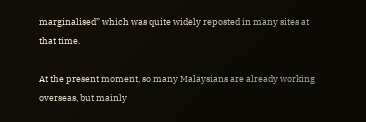marginalised” which was quite widely reposted in many sites at that time.

At the present moment, so many Malaysians are already working overseas, but mainly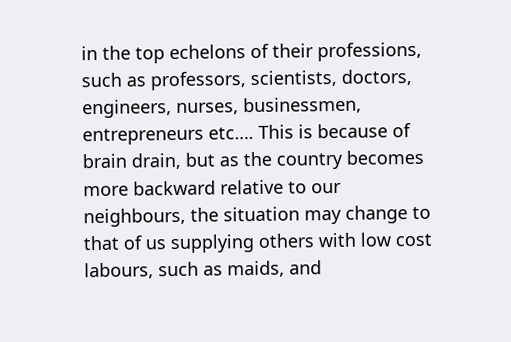in the top echelons of their professions, such as professors, scientists, doctors, engineers, nurses, businessmen, entrepreneurs etc…. This is because of brain drain, but as the country becomes more backward relative to our neighbours, the situation may change to that of us supplying others with low cost labours, such as maids, and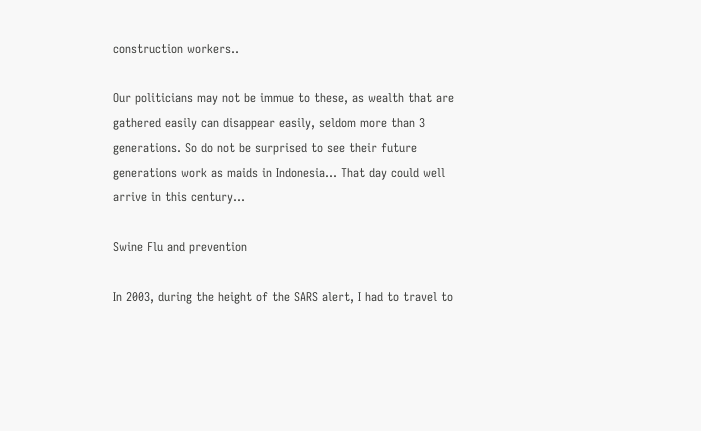construction workers..

Our politicians may not be immue to these, as wealth that are gathered easily can disappear easily, seldom more than 3 generations. So do not be surprised to see their future generations work as maids in Indonesia… That day could well arrive in this century…

Swine Flu and prevention

In 2003, during the height of the SARS alert, I had to travel to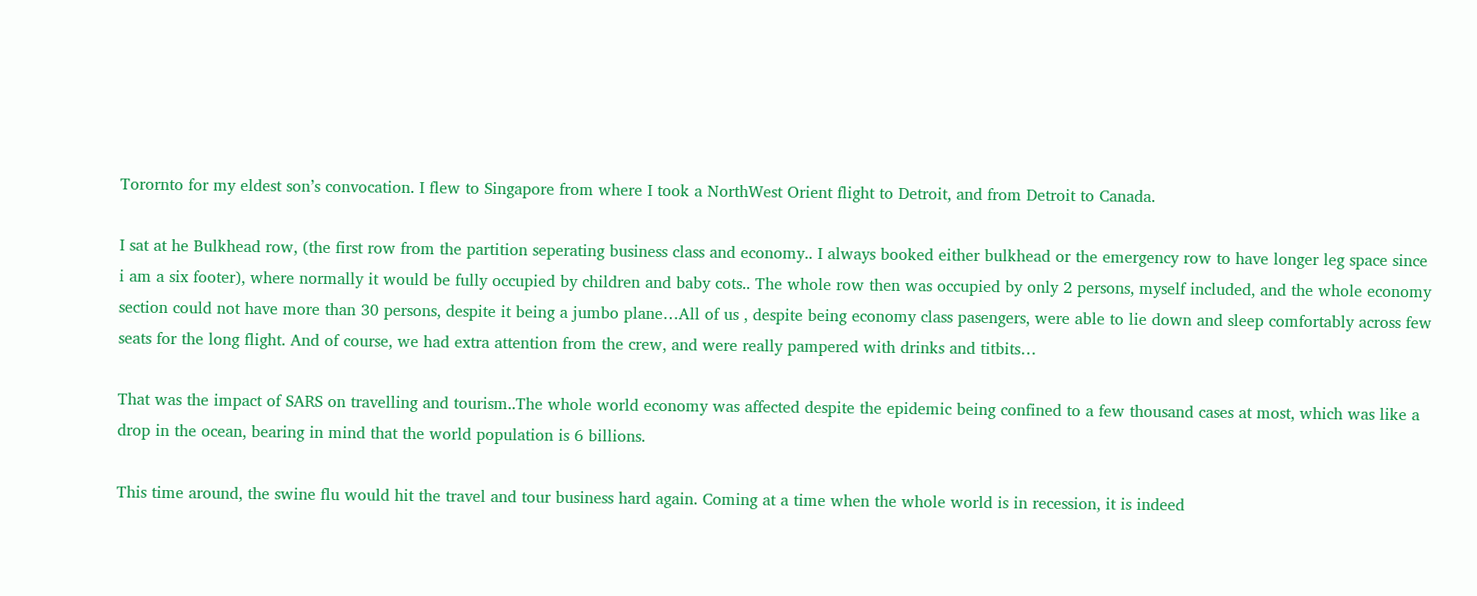Torornto for my eldest son’s convocation. I flew to Singapore from where I took a NorthWest Orient flight to Detroit, and from Detroit to Canada.

I sat at he Bulkhead row, (the first row from the partition seperating business class and economy.. I always booked either bulkhead or the emergency row to have longer leg space since i am a six footer), where normally it would be fully occupied by children and baby cots.. The whole row then was occupied by only 2 persons, myself included, and the whole economy section could not have more than 30 persons, despite it being a jumbo plane…All of us , despite being economy class pasengers, were able to lie down and sleep comfortably across few seats for the long flight. And of course, we had extra attention from the crew, and were really pampered with drinks and titbits…

That was the impact of SARS on travelling and tourism..The whole world economy was affected despite the epidemic being confined to a few thousand cases at most, which was like a drop in the ocean, bearing in mind that the world population is 6 billions.

This time around, the swine flu would hit the travel and tour business hard again. Coming at a time when the whole world is in recession, it is indeed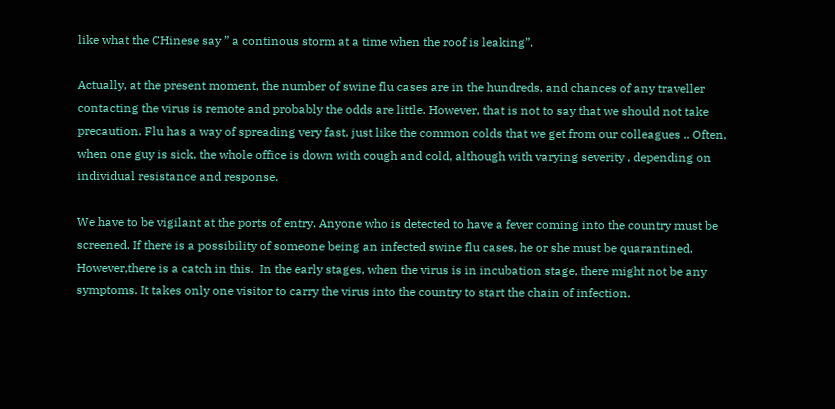like what the CHinese say ” a continous storm at a time when the roof is leaking”.

Actually, at the present moment, the number of swine flu cases are in the hundreds, and chances of any traveller contacting the virus is remote and probably the odds are little. However, that is not to say that we should not take precaution. Flu has a way of spreading very fast, just like the common colds that we get from our colleagues .. Often, when one guy is sick, the whole office is down with cough and cold, although with varying severity , depending on individual resistance and response.

We have to be vigilant at the ports of entry. Anyone who is detected to have a fever coming into the country must be screened. If there is a possibility of someone being an infected swine flu cases, he or she must be quarantined. However,there is a catch in this.  In the early stages, when the virus is in incubation stage, there might not be any symptoms. It takes only one visitor to carry the virus into the country to start the chain of infection.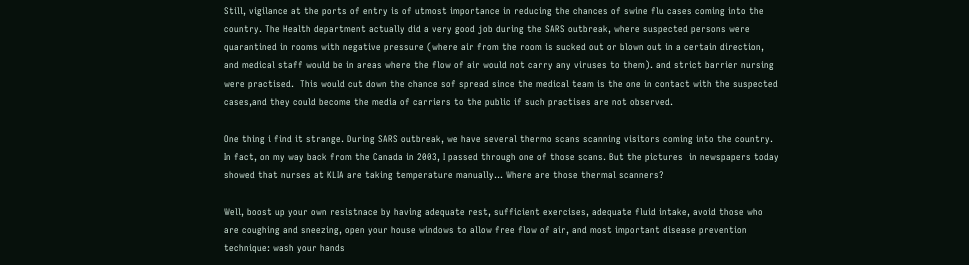Still, vigilance at the ports of entry is of utmost importance in reducing the chances of swine flu cases coming into the country. The Health department actually did a very good job during the SARS outbreak, where suspected persons were quarantined in rooms with negative pressure (where air from the room is sucked out or blown out in a certain direction, and medical staff would be in areas where the flow of air would not carry any viruses to them). and strict barrier nursing were practised.  This would cut down the chance sof spread since the medical team is the one in contact with the suspected cases,and they could become the media of carriers to the public if such practises are not observed.

One thing i find it strange. During SARS outbreak, we have several thermo scans scanning visitors coming into the country. In fact, on my way back from the Canada in 2003, I passed through one of those scans. But the pictures  in newspapers today showed that nurses at KLIA are taking temperature manually… Where are those thermal scanners?

Well, boost up your own resistnace by having adequate rest, sufficient exercises, adequate fluid intake, avoid those who are coughing and sneezing, open your house windows to allow free flow of air, and most important disease prevention technique: wash your hands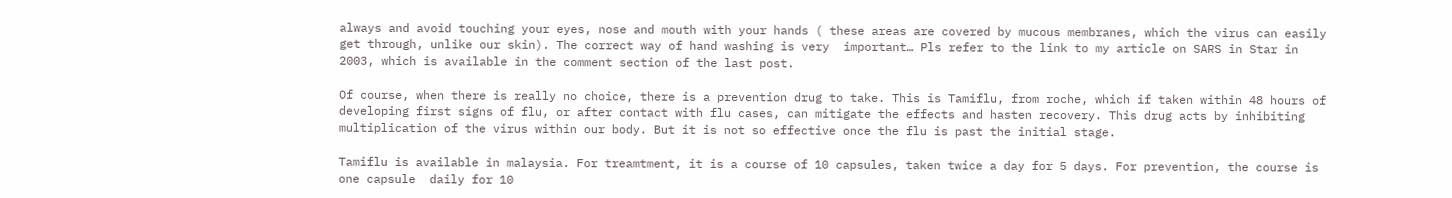always and avoid touching your eyes, nose and mouth with your hands ( these areas are covered by mucous membranes, which the virus can easily get through, unlike our skin). The correct way of hand washing is very  important… Pls refer to the link to my article on SARS in Star in 2003, which is available in the comment section of the last post.

Of course, when there is really no choice, there is a prevention drug to take. This is Tamiflu, from roche, which if taken within 48 hours of developing first signs of flu, or after contact with flu cases, can mitigate the effects and hasten recovery. This drug acts by inhibiting multiplication of the virus within our body. But it is not so effective once the flu is past the initial stage.

Tamiflu is available in malaysia. For treamtment, it is a course of 10 capsules, taken twice a day for 5 days. For prevention, the course is one capsule  daily for 10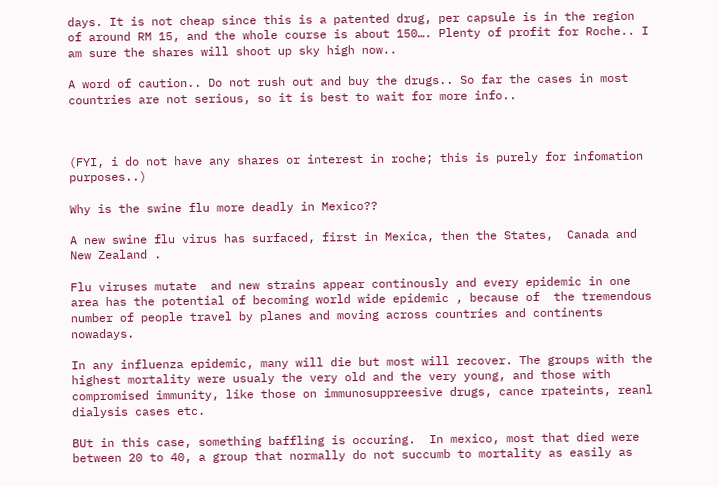days. It is not cheap since this is a patented drug, per capsule is in the region of around RM 15, and the whole course is about 150…. Plenty of profit for Roche.. I am sure the shares will shoot up sky high now..

A word of caution.. Do not rush out and buy the drugs.. So far the cases in most countries are not serious, so it is best to wait for more info..



(FYI, i do not have any shares or interest in roche; this is purely for infomation purposes..)

Why is the swine flu more deadly in Mexico??

A new swine flu virus has surfaced, first in Mexica, then the States,  Canada and New Zealand .

Flu viruses mutate  and new strains appear continously and every epidemic in one area has the potential of becoming world wide epidemic , because of  the tremendous number of people travel by planes and moving across countries and continents nowadays.

In any influenza epidemic, many will die but most will recover. The groups with the highest mortality were usualy the very old and the very young, and those with compromised immunity, like those on immunosuppreesive drugs, cance rpateints, reanl dialysis cases etc.

BUt in this case, something baffling is occuring.  In mexico, most that died were between 20 to 40, a group that normally do not succumb to mortality as easily as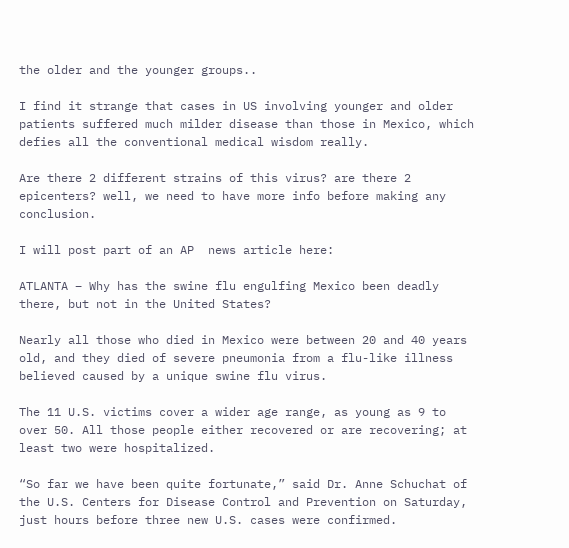the older and the younger groups..

I find it strange that cases in US involving younger and older patients suffered much milder disease than those in Mexico, which defies all the conventional medical wisdom really.

Are there 2 different strains of this virus? are there 2 epicenters? well, we need to have more info before making any conclusion.

I will post part of an AP  news article here:

ATLANTA – Why has the swine flu engulfing Mexico been deadly there, but not in the United States?

Nearly all those who died in Mexico were between 20 and 40 years old, and they died of severe pneumonia from a flu-like illness believed caused by a unique swine flu virus.

The 11 U.S. victims cover a wider age range, as young as 9 to over 50. All those people either recovered or are recovering; at least two were hospitalized.

“So far we have been quite fortunate,” said Dr. Anne Schuchat of the U.S. Centers for Disease Control and Prevention on Saturday, just hours before three new U.S. cases were confirmed.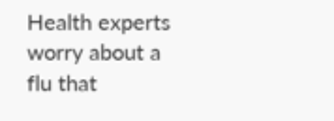Health experts worry about a flu that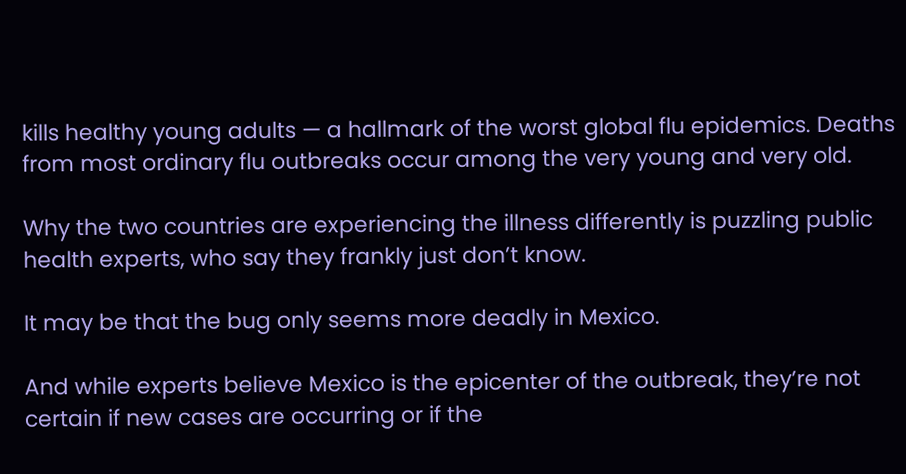kills healthy young adults — a hallmark of the worst global flu epidemics. Deaths from most ordinary flu outbreaks occur among the very young and very old.

Why the two countries are experiencing the illness differently is puzzling public health experts, who say they frankly just don’t know.

It may be that the bug only seems more deadly in Mexico.

And while experts believe Mexico is the epicenter of the outbreak, they’re not certain if new cases are occurring or if the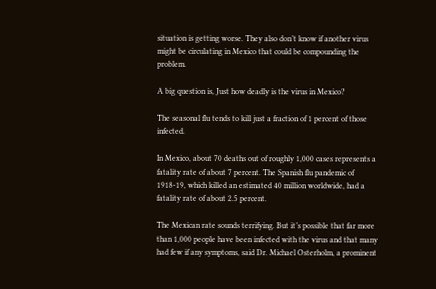situation is getting worse. They also don’t know if another virus might be circulating in Mexico that could be compounding the problem.

A big question is, Just how deadly is the virus in Mexico?

The seasonal flu tends to kill just a fraction of 1 percent of those infected.

In Mexico, about 70 deaths out of roughly 1,000 cases represents a fatality rate of about 7 percent. The Spanish flu pandemic of 1918-19, which killed an estimated 40 million worldwide, had a fatality rate of about 2.5 percent.

The Mexican rate sounds terrifying. But it’s possible that far more than 1,000 people have been infected with the virus and that many had few if any symptoms, said Dr. Michael Osterholm, a prominent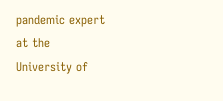pandemic expert at the University of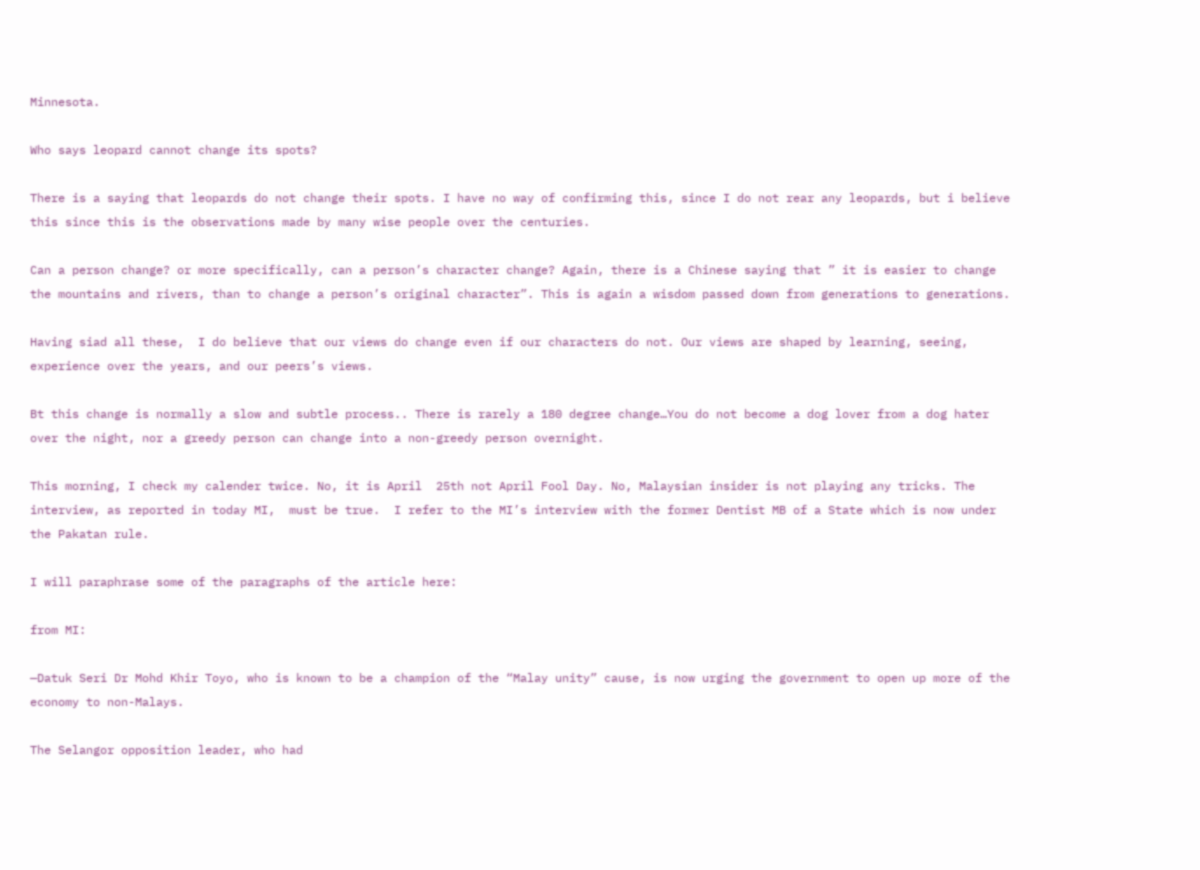Minnesota.

Who says leopard cannot change its spots?

There is a saying that leopards do not change their spots. I have no way of confirming this, since I do not rear any leopards, but i believe this since this is the observations made by many wise people over the centuries.

Can a person change? or more specifically, can a person’s character change? Again, there is a Chinese saying that ” it is easier to change the mountains and rivers, than to change a person’s original character”. This is again a wisdom passed down from generations to generations.

Having siad all these,  I do believe that our views do change even if our characters do not. Our views are shaped by learning, seeing, experience over the years, and our peers’s views.

Bt this change is normally a slow and subtle process.. There is rarely a 180 degree change…You do not become a dog lover from a dog hater over the night, nor a greedy person can change into a non-greedy person overnight.

This morning, I check my calender twice. No, it is April  25th not April Fool Day. No, Malaysian insider is not playing any tricks. The interview, as reported in today MI,  must be true.  I refer to the MI’s interview with the former Dentist MB of a State which is now under the Pakatan rule.

I will paraphrase some of the paragraphs of the article here:

from MI:

—Datuk Seri Dr Mohd Khir Toyo, who is known to be a champion of the “Malay unity” cause, is now urging the government to open up more of the economy to non-Malays.

The Selangor opposition leader, who had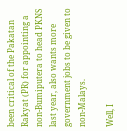been critical of the Pakatan Rakyat (PR) for appointing a non-Bumiputera to head PKNS last year, also wants more government jobs to be given to non-Malays.

Well, I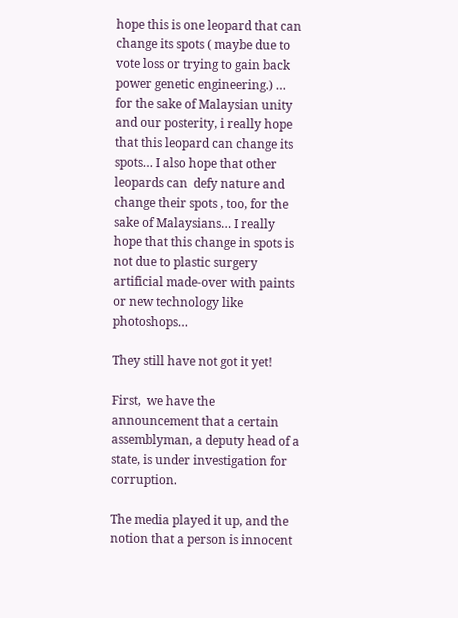hope this is one leopard that can change its spots ( maybe due to vote loss or trying to gain back power genetic engineering.) … for the sake of Malaysian unity and our posterity, i really hope that this leopard can change its spots… I also hope that other leopards can  defy nature and change their spots , too, for the sake of Malaysians… I really hope that this change in spots is not due to plastic surgery artificial made-over with paints or new technology like photoshops…

They still have not got it yet!

First,  we have the announcement that a certain assemblyman, a deputy head of a state, is under investigation for corruption.

The media played it up, and the notion that a person is innocent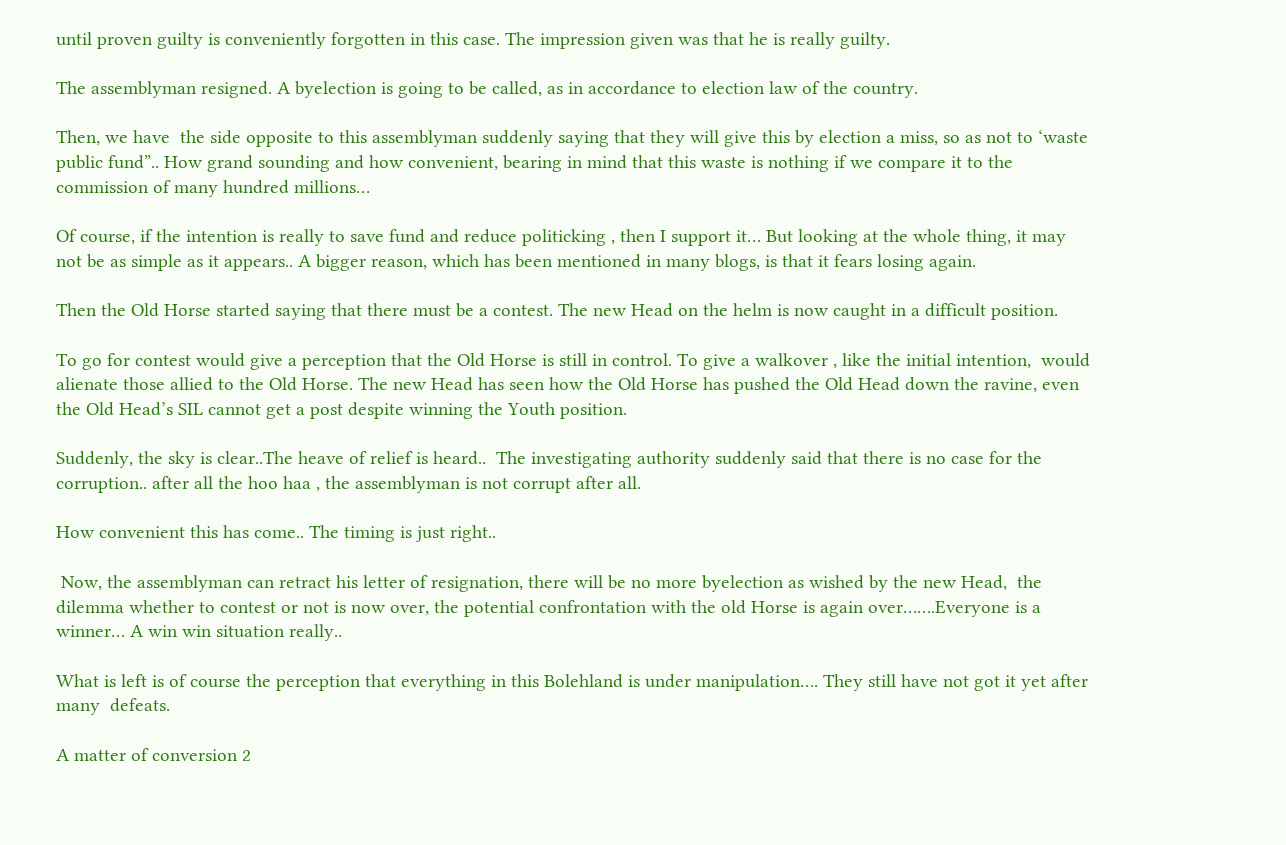until proven guilty is conveniently forgotten in this case. The impression given was that he is really guilty.

The assemblyman resigned. A byelection is going to be called, as in accordance to election law of the country.

Then, we have  the side opposite to this assemblyman suddenly saying that they will give this by election a miss, so as not to ‘waste public fund”.. How grand sounding and how convenient, bearing in mind that this waste is nothing if we compare it to the commission of many hundred millions…

Of course, if the intention is really to save fund and reduce politicking , then I support it… But looking at the whole thing, it may not be as simple as it appears.. A bigger reason, which has been mentioned in many blogs, is that it fears losing again.

Then the Old Horse started saying that there must be a contest. The new Head on the helm is now caught in a difficult position.

To go for contest would give a perception that the Old Horse is still in control. To give a walkover , like the initial intention,  would alienate those allied to the Old Horse. The new Head has seen how the Old Horse has pushed the Old Head down the ravine, even the Old Head’s SIL cannot get a post despite winning the Youth position.

Suddenly, the sky is clear..The heave of relief is heard..  The investigating authority suddenly said that there is no case for the corruption.. after all the hoo haa , the assemblyman is not corrupt after all.

How convenient this has come.. The timing is just right..

 Now, the assemblyman can retract his letter of resignation, there will be no more byelection as wished by the new Head,  the dilemma whether to contest or not is now over, the potential confrontation with the old Horse is again over…….Everyone is a winner… A win win situation really..

What is left is of course the perception that everything in this Bolehland is under manipulation…. They still have not got it yet after many  defeats.

A matter of conversion 2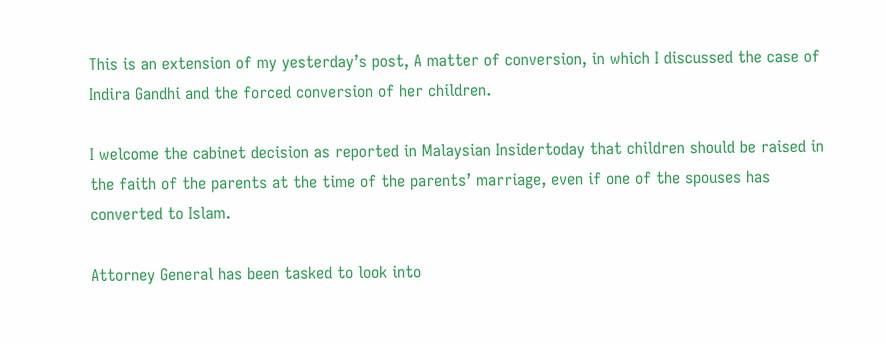This is an extension of my yesterday’s post, A matter of conversion, in which I discussed the case of Indira Gandhi and the forced conversion of her children.

I welcome the cabinet decision as reported in Malaysian Insidertoday that children should be raised in the faith of the parents at the time of the parents’ marriage, even if one of the spouses has converted to Islam.

Attorney General has been tasked to look into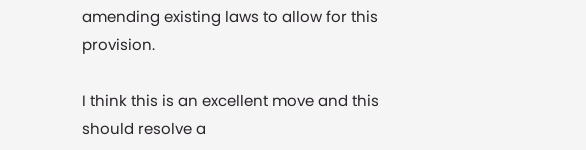amending existing laws to allow for this provision.

I think this is an excellent move and this should resolve a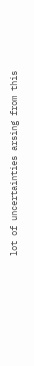lot of uncertainties arsing from this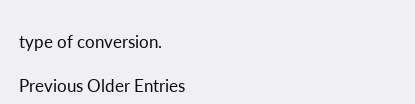type of conversion.

Previous Older Entries